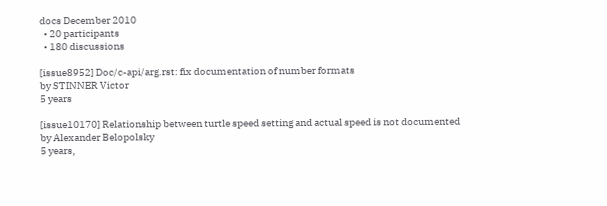docs December 2010
  • 20 participants
  • 180 discussions

[issue8952] Doc/c-api/arg.rst: fix documentation of number formats
by STINNER Victor
5 years

[issue10170] Relationship between turtle speed setting and actual speed is not documented
by Alexander Belopolsky
5 years,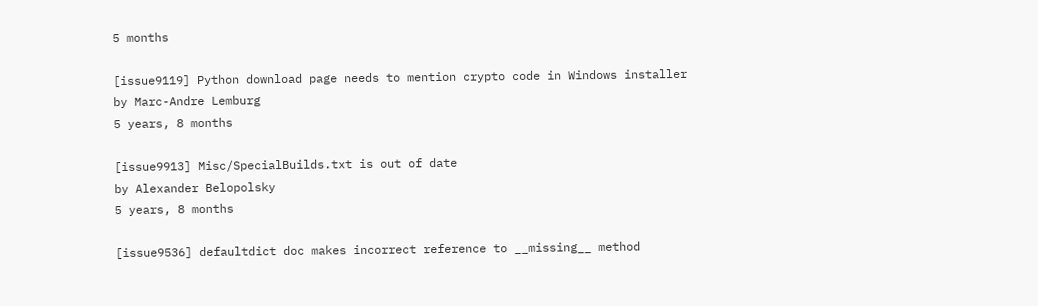5 months

[issue9119] Python download page needs to mention crypto code in Windows installer
by Marc-Andre Lemburg
5 years, 8 months

[issue9913] Misc/SpecialBuilds.txt is out of date
by Alexander Belopolsky
5 years, 8 months

[issue9536] defaultdict doc makes incorrect reference to __missing__ method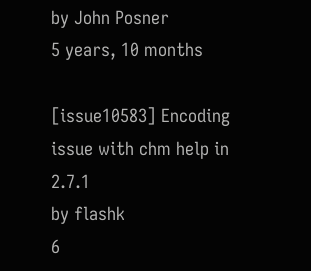by John Posner
5 years, 10 months

[issue10583] Encoding issue with chm help in 2.7.1
by flashk
6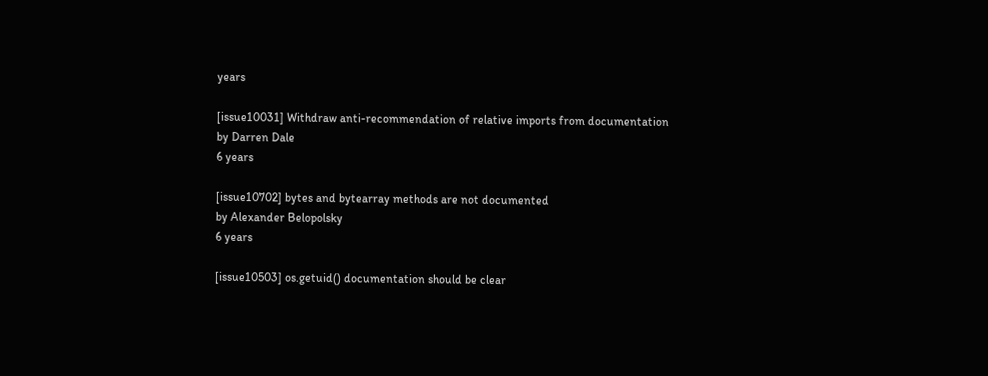years

[issue10031] Withdraw anti-recommendation of relative imports from documentation
by Darren Dale
6 years

[issue10702] bytes and bytearray methods are not documented
by Alexander Belopolsky
6 years

[issue10503] os.getuid() documentation should be clear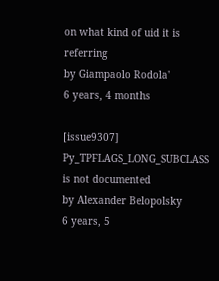on what kind of uid it is referring
by Giampaolo Rodola'
6 years, 4 months

[issue9307] Py_TPFLAGS_LONG_SUBCLASS is not documented
by Alexander Belopolsky
6 years, 5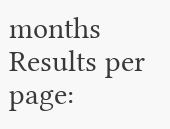months
Results per page: